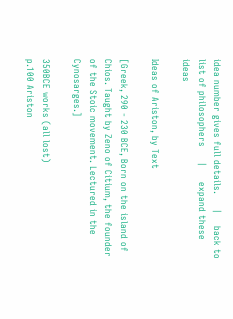idea number gives full details.     |    back to list of philosophers     |     expand these ideas

Ideas of Ariston, by Text

[Greek, 290 - 230 BCE, Born on the island of Chios. Taught by Zeno of Citium, the founder of the Stoic movement. Lectured in the Cynosarges.]

350BCE works (all lost)
p.100 Ariston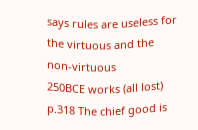says rules are useless for the virtuous and the non-virtuous
250BCE works (all lost)
p.318 The chief good is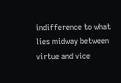indifference to what lies midway between virtue and vice